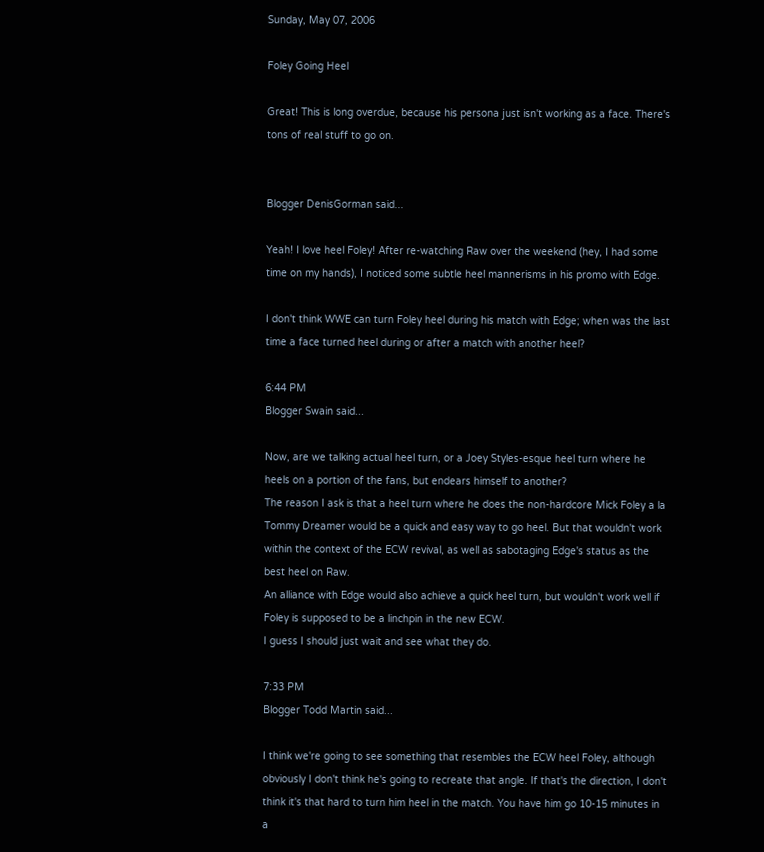Sunday, May 07, 2006

Foley Going Heel

Great! This is long overdue, because his persona just isn't working as a face. There's tons of real stuff to go on.


Blogger DenisGorman said...

Yeah! I love heel Foley! After re-watching Raw over the weekend (hey, I had some time on my hands), I noticed some subtle heel mannerisms in his promo with Edge.

I don't think WWE can turn Foley heel during his match with Edge; when was the last time a face turned heel during or after a match with another heel?

6:44 PM
Blogger Swain said...

Now, are we talking actual heel turn, or a Joey Styles-esque heel turn where he heels on a portion of the fans, but endears himself to another?
The reason I ask is that a heel turn where he does the non-hardcore Mick Foley a la Tommy Dreamer would be a quick and easy way to go heel. But that wouldn't work within the context of the ECW revival, as well as sabotaging Edge's status as the best heel on Raw.
An alliance with Edge would also achieve a quick heel turn, but wouldn't work well if Foley is supposed to be a linchpin in the new ECW.
I guess I should just wait and see what they do.

7:33 PM
Blogger Todd Martin said...

I think we're going to see something that resembles the ECW heel Foley, although obviously I don't think he's going to recreate that angle. If that's the direction, I don't think it's that hard to turn him heel in the match. You have him go 10-15 minutes in a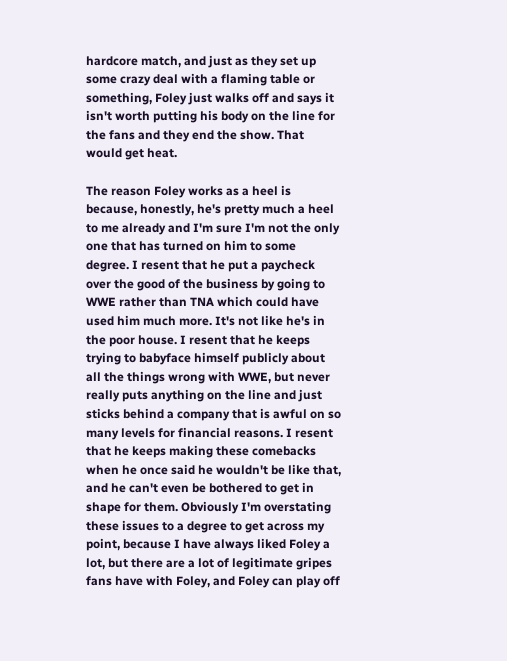hardcore match, and just as they set up some crazy deal with a flaming table or something, Foley just walks off and says it isn't worth putting his body on the line for the fans and they end the show. That would get heat.

The reason Foley works as a heel is because, honestly, he's pretty much a heel to me already and I'm sure I'm not the only one that has turned on him to some degree. I resent that he put a paycheck over the good of the business by going to WWE rather than TNA which could have used him much more. It's not like he's in the poor house. I resent that he keeps trying to babyface himself publicly about all the things wrong with WWE, but never really puts anything on the line and just sticks behind a company that is awful on so many levels for financial reasons. I resent that he keeps making these comebacks when he once said he wouldn't be like that, and he can't even be bothered to get in shape for them. Obviously I'm overstating these issues to a degree to get across my point, because I have always liked Foley a lot, but there are a lot of legitimate gripes fans have with Foley, and Foley can play off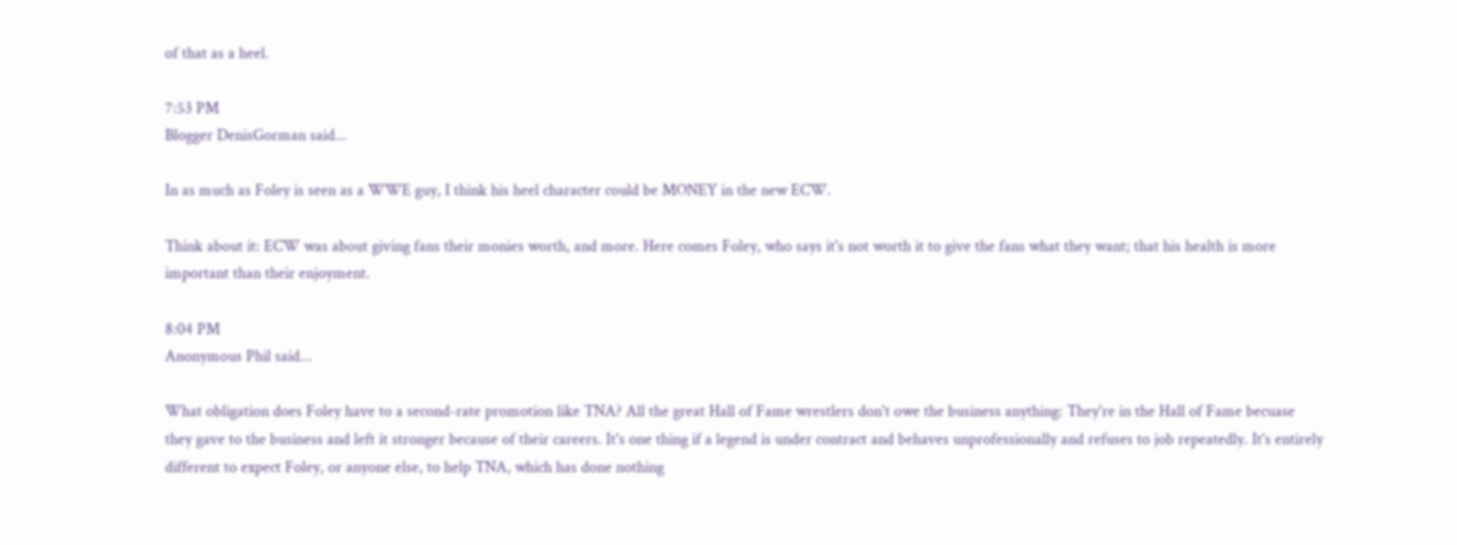of that as a heel.

7:53 PM
Blogger DenisGorman said...

In as much as Foley is seen as a WWE guy, I think his heel character could be MONEY in the new ECW.

Think about it: ECW was about giving fans their monies worth, and more. Here comes Foley, who says it's not worth it to give the fans what they want; that his health is more important than their enjoyment.

8:04 PM
Anonymous Phil said...

What obligation does Foley have to a second-rate promotion like TNA? All the great Hall of Fame wrestlers don't owe the business anything: They're in the Hall of Fame becuase they gave to the business and left it stronger because of their careers. It's one thing if a legend is under contract and behaves unprofessionally and refuses to job repeatedly. It's entirely different to expect Foley, or anyone else, to help TNA, which has done nothing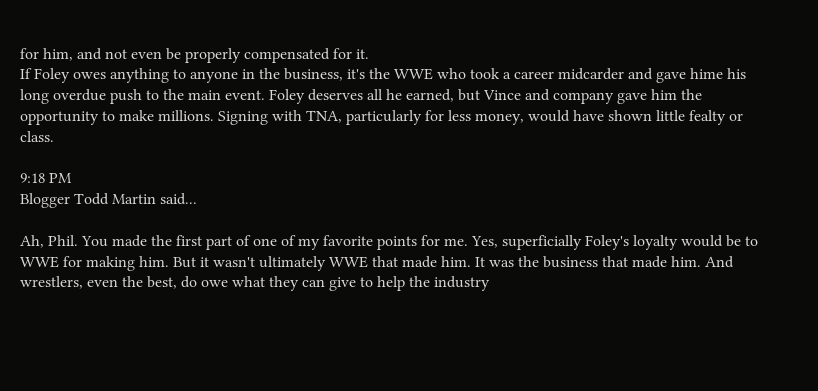for him, and not even be properly compensated for it.
If Foley owes anything to anyone in the business, it's the WWE who took a career midcarder and gave hime his long overdue push to the main event. Foley deserves all he earned, but Vince and company gave him the opportunity to make millions. Signing with TNA, particularly for less money, would have shown little fealty or class.

9:18 PM
Blogger Todd Martin said...

Ah, Phil. You made the first part of one of my favorite points for me. Yes, superficially Foley's loyalty would be to WWE for making him. But it wasn't ultimately WWE that made him. It was the business that made him. And wrestlers, even the best, do owe what they can give to help the industry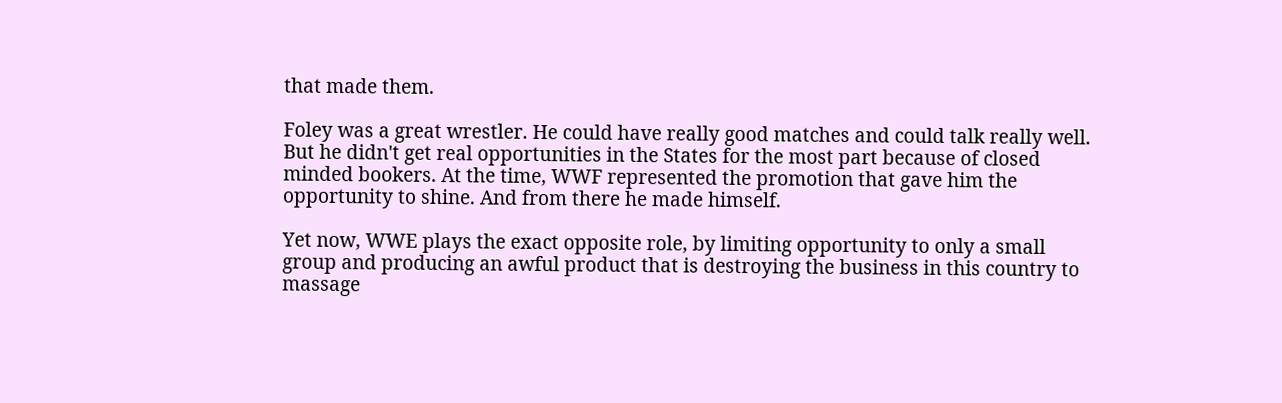that made them.

Foley was a great wrestler. He could have really good matches and could talk really well. But he didn't get real opportunities in the States for the most part because of closed minded bookers. At the time, WWF represented the promotion that gave him the opportunity to shine. And from there he made himself.

Yet now, WWE plays the exact opposite role, by limiting opportunity to only a small group and producing an awful product that is destroying the business in this country to massage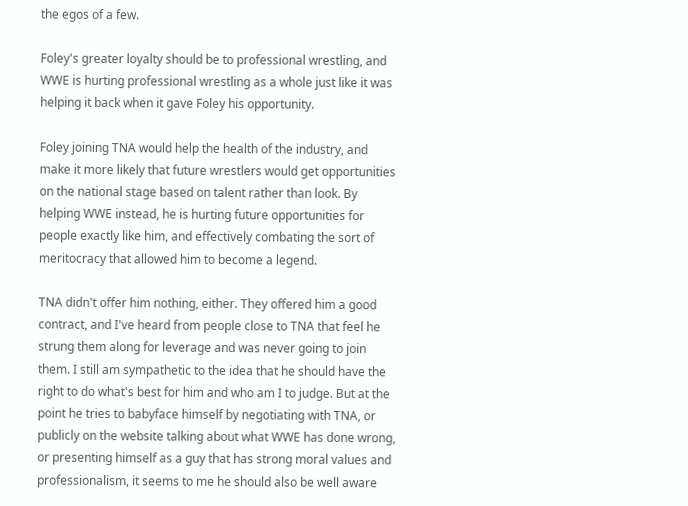the egos of a few.

Foley's greater loyalty should be to professional wrestling, and WWE is hurting professional wrestling as a whole just like it was helping it back when it gave Foley his opportunity.

Foley joining TNA would help the health of the industry, and make it more likely that future wrestlers would get opportunities on the national stage based on talent rather than look. By helping WWE instead, he is hurting future opportunities for people exactly like him, and effectively combating the sort of meritocracy that allowed him to become a legend.

TNA didn't offer him nothing, either. They offered him a good contract, and I've heard from people close to TNA that feel he strung them along for leverage and was never going to join them. I still am sympathetic to the idea that he should have the right to do what's best for him and who am I to judge. But at the point he tries to babyface himself by negotiating with TNA, or publicly on the website talking about what WWE has done wrong, or presenting himself as a guy that has strong moral values and professionalism, it seems to me he should also be well aware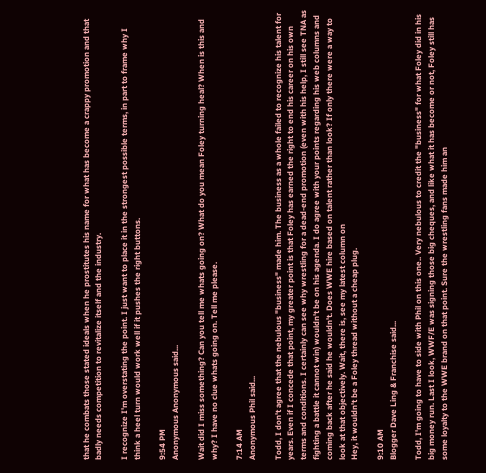that he combats those stated ideals when he prostitutes his name for what has become a crappy promotion and that badly needs competition to revitalize itself and the industry.

I recognize I'm overstating the point. I just want to place it in the strongest possible terms, in part to frame why I think a heel turn would work well if it pushes the right buttons.

9:54 PM
Anonymous Anonymous said...

Wait did I miss something? Can you tell me whats going on? What do you mean Foley turning heal? When is this and why? I have no clue whats going on. Tell me please.

7:14 AM
Anonymous Phil said...

Todd, I don't agree that the nebulous "business" made him. The business as a whole failed to recognize his talent for years. Even if I concede that point, my greater point is that Foley has earned the right to end his career on his own terms and conditions. I certainly can see why wrestling for a dead-end promotion (even with his help, I still see TNA as fighting a battle it cannot win) wouldn't be on his agenda. I do agree with your points regarding his web columns and coming back after he said he wouldn't. Does WWE hire based on talent rather than look? If only there were a way to look at that objectively. Wait, there is, see my latest column on
Hey, it wouldn't be a Foley thread without a cheap plug.

9:10 AM
Blogger Dave Ling & Franchise said...

Todd, I'm going to have to side with Phil on this one.. Very nebulous to credit the "business" for what Foley did in his big money run. Last I look, WWF/E was signing those big cheques, and like what it has become or not, Foley still has some loyalty to the WWE brand on that point. Sure the wrestling fans made him an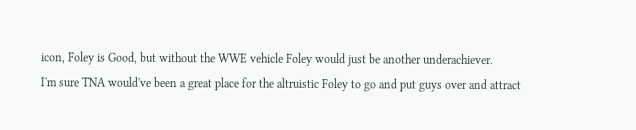icon, Foley is Good, but without the WWE vehicle Foley would just be another underachiever.
I'm sure TNA would've been a great place for the altruistic Foley to go and put guys over and attract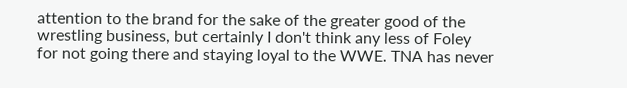attention to the brand for the sake of the greater good of the wrestling business, but certainly I don't think any less of Foley for not going there and staying loyal to the WWE. TNA has never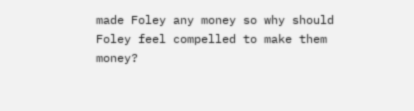made Foley any money so why should Foley feel compelled to make them money?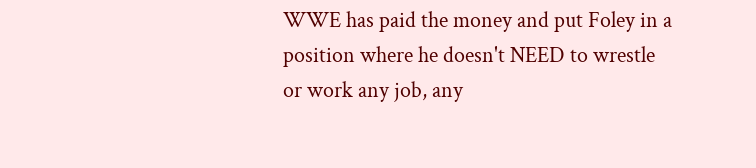WWE has paid the money and put Foley in a position where he doesn't NEED to wrestle or work any job, any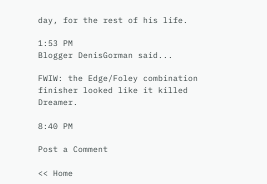day, for the rest of his life.

1:53 PM
Blogger DenisGorman said...

FWIW: the Edge/Foley combination finisher looked like it killed Dreamer.

8:40 PM

Post a Comment

<< Home